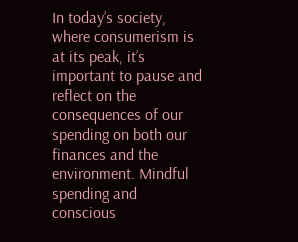In today’s society, where consumerism is at its peak, it’s important to pause and reflect on the consequences of our spending on both our finances and the environment. Mindful spending and conscious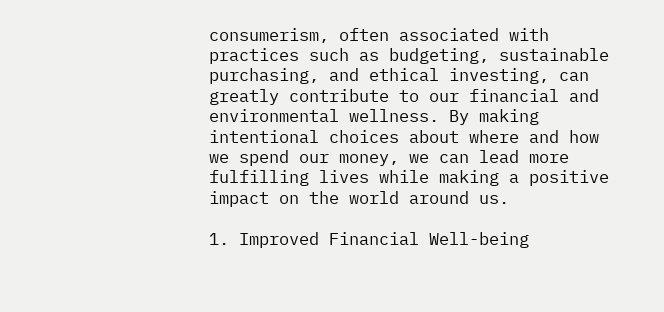consumerism, often associated with practices such as budgeting, sustainable purchasing, and ethical investing, can greatly contribute to our financial and environmental wellness. By making intentional choices about where and how we spend our money, we can lead more fulfilling lives while making a positive impact on the world around us.

1. Improved Financial Well-being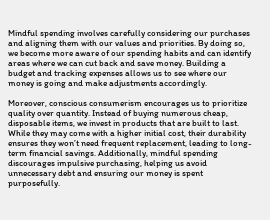Mindful spending involves carefully considering our purchases and aligning them with our values and priorities. By doing so, we become more aware of our spending habits and can identify areas where we can cut back and save money. Building a budget and tracking expenses allows us to see where our money is going and make adjustments accordingly.

Moreover, conscious consumerism encourages us to prioritize quality over quantity. Instead of buying numerous cheap, disposable items, we invest in products that are built to last. While they may come with a higher initial cost, their durability ensures they won’t need frequent replacement, leading to long-term financial savings. Additionally, mindful spending discourages impulsive purchasing, helping us avoid unnecessary debt and ensuring our money is spent purposefully.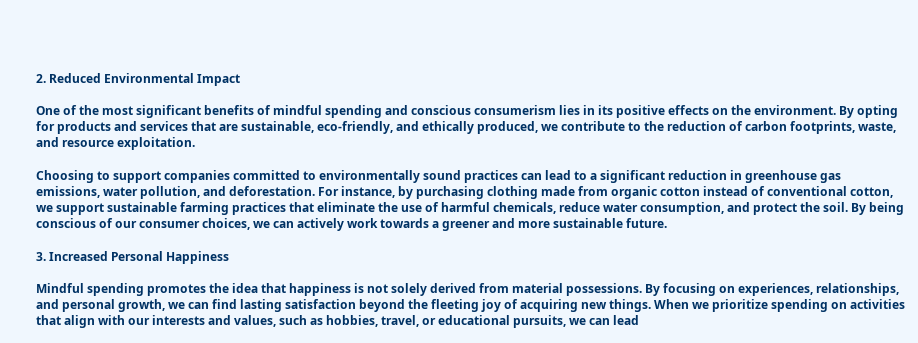2. Reduced Environmental Impact

One of the most significant benefits of mindful spending and conscious consumerism lies in its positive effects on the environment. By opting for products and services that are sustainable, eco-friendly, and ethically produced, we contribute to the reduction of carbon footprints, waste, and resource exploitation.

Choosing to support companies committed to environmentally sound practices can lead to a significant reduction in greenhouse gas emissions, water pollution, and deforestation. For instance, by purchasing clothing made from organic cotton instead of conventional cotton, we support sustainable farming practices that eliminate the use of harmful chemicals, reduce water consumption, and protect the soil. By being conscious of our consumer choices, we can actively work towards a greener and more sustainable future.

3. Increased Personal Happiness

Mindful spending promotes the idea that happiness is not solely derived from material possessions. By focusing on experiences, relationships, and personal growth, we can find lasting satisfaction beyond the fleeting joy of acquiring new things. When we prioritize spending on activities that align with our interests and values, such as hobbies, travel, or educational pursuits, we can lead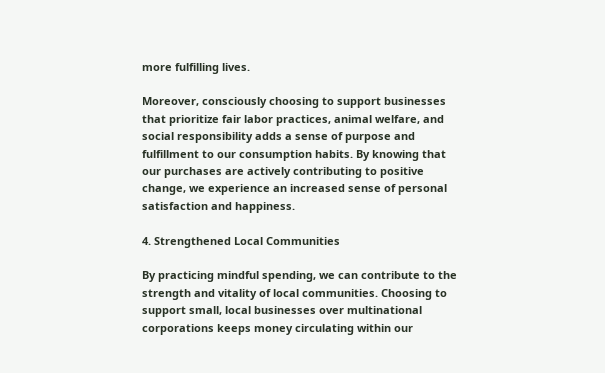more fulfilling lives.

Moreover, consciously choosing to support businesses that prioritize fair labor practices, animal welfare, and social responsibility adds a sense of purpose and fulfillment to our consumption habits. By knowing that our purchases are actively contributing to positive change, we experience an increased sense of personal satisfaction and happiness.

4. Strengthened Local Communities

By practicing mindful spending, we can contribute to the strength and vitality of local communities. Choosing to support small, local businesses over multinational corporations keeps money circulating within our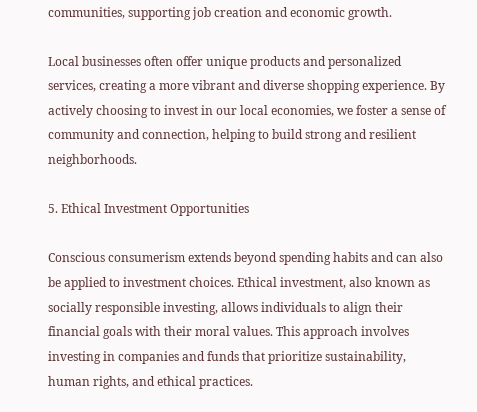communities, supporting job creation and economic growth.

Local businesses often offer unique products and personalized services, creating a more vibrant and diverse shopping experience. By actively choosing to invest in our local economies, we foster a sense of community and connection, helping to build strong and resilient neighborhoods.

5. Ethical Investment Opportunities

Conscious consumerism extends beyond spending habits and can also be applied to investment choices. Ethical investment, also known as socially responsible investing, allows individuals to align their financial goals with their moral values. This approach involves investing in companies and funds that prioritize sustainability, human rights, and ethical practices.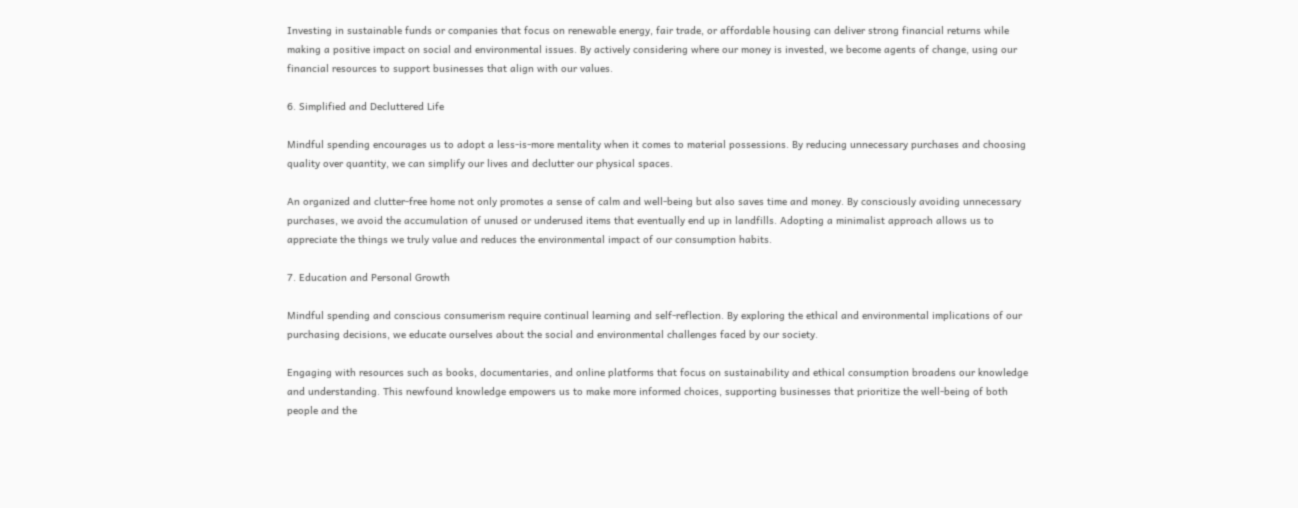Investing in sustainable funds or companies that focus on renewable energy, fair trade, or affordable housing can deliver strong financial returns while making a positive impact on social and environmental issues. By actively considering where our money is invested, we become agents of change, using our financial resources to support businesses that align with our values.

6. Simplified and Decluttered Life

Mindful spending encourages us to adopt a less-is-more mentality when it comes to material possessions. By reducing unnecessary purchases and choosing quality over quantity, we can simplify our lives and declutter our physical spaces.

An organized and clutter-free home not only promotes a sense of calm and well-being but also saves time and money. By consciously avoiding unnecessary purchases, we avoid the accumulation of unused or underused items that eventually end up in landfills. Adopting a minimalist approach allows us to appreciate the things we truly value and reduces the environmental impact of our consumption habits.

7. Education and Personal Growth

Mindful spending and conscious consumerism require continual learning and self-reflection. By exploring the ethical and environmental implications of our purchasing decisions, we educate ourselves about the social and environmental challenges faced by our society.

Engaging with resources such as books, documentaries, and online platforms that focus on sustainability and ethical consumption broadens our knowledge and understanding. This newfound knowledge empowers us to make more informed choices, supporting businesses that prioritize the well-being of both people and the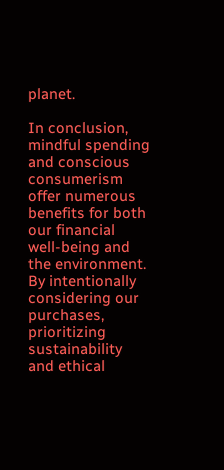planet.

In conclusion, mindful spending and conscious consumerism offer numerous benefits for both our financial well-being and the environment. By intentionally considering our purchases, prioritizing sustainability and ethical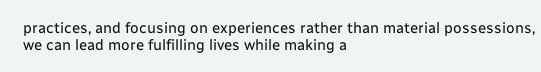practices, and focusing on experiences rather than material possessions, we can lead more fulfilling lives while making a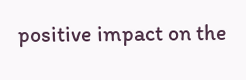positive impact on the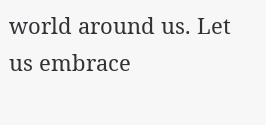world around us. Let us embrace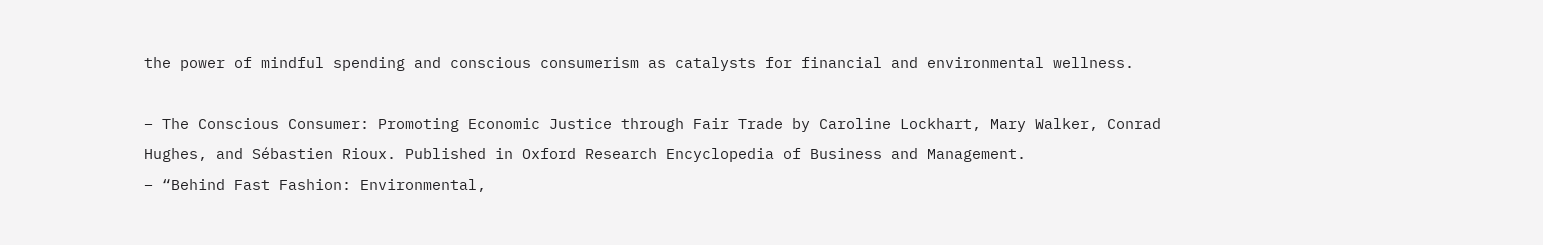the power of mindful spending and conscious consumerism as catalysts for financial and environmental wellness.

– The Conscious Consumer: Promoting Economic Justice through Fair Trade by Caroline Lockhart, Mary Walker, Conrad Hughes, and Sébastien Rioux. Published in Oxford Research Encyclopedia of Business and Management.
– “Behind Fast Fashion: Environmental,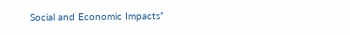Social and Economic Impacts”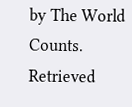by The World Counts. Retrieved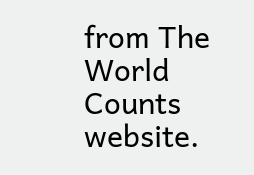from The World Counts website.